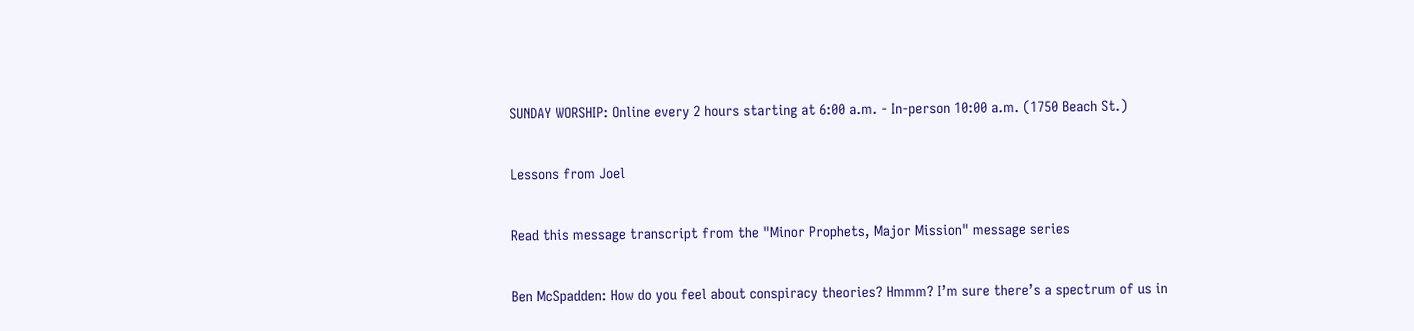SUNDAY WORSHIP: Online every 2 hours starting at 6:00 a.m. - In-person 10:00 a.m. (1750 Beach St.)

Lessons from Joel

Read this message transcript from the "Minor Prophets, Major Mission" message series

Ben McSpadden: How do you feel about conspiracy theories? Hmmm? I’m sure there’s a spectrum of us in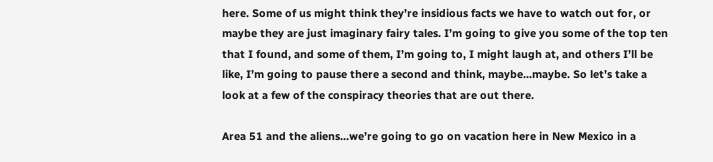here. Some of us might think they’re insidious facts we have to watch out for, or maybe they are just imaginary fairy tales. I’m going to give you some of the top ten that I found, and some of them, I’m going to, I might laugh at, and others I’ll be like, I’m going to pause there a second and think, maybe...maybe. So let’s take a look at a few of the conspiracy theories that are out there.

Area 51 and the aliens...we’re going to go on vacation here in New Mexico in a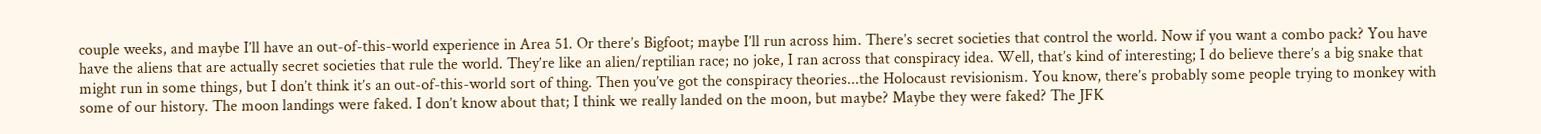couple weeks, and maybe I’ll have an out-of-this-world experience in Area 51. Or there’s Bigfoot; maybe I’ll run across him. There’s secret societies that control the world. Now if you want a combo pack? You have have the aliens that are actually secret societies that rule the world. They’re like an alien/reptilian race; no joke, I ran across that conspiracy idea. Well, that’s kind of interesting; I do believe there’s a big snake that might run in some things, but I don’t think it’s an out-of-this-world sort of thing. Then you’ve got the conspiracy theories...the Holocaust revisionism. You know, there’s probably some people trying to monkey with some of our history. The moon landings were faked. I don’t know about that; I think we really landed on the moon, but maybe? Maybe they were faked? The JFK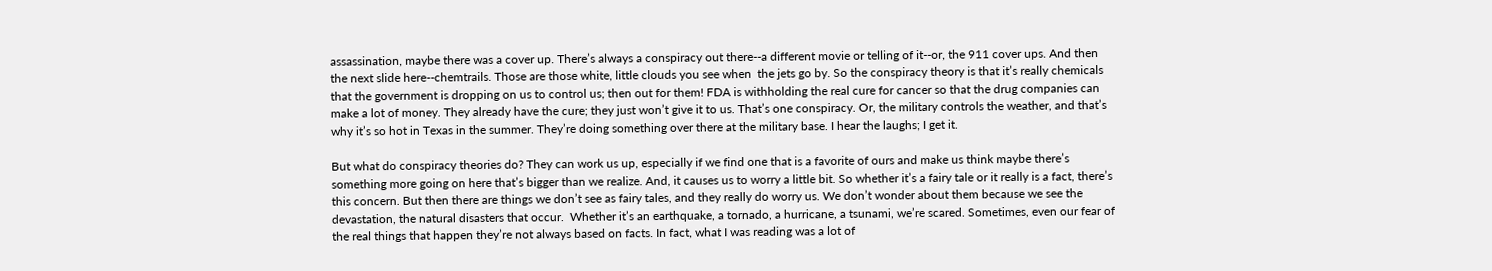assassination, maybe there was a cover up. There’s always a conspiracy out there--a different movie or telling of it--or, the 911 cover ups. And then the next slide here--chemtrails. Those are those white, little clouds you see when  the jets go by. So the conspiracy theory is that it’s really chemicals that the government is dropping on us to control us; then out for them! FDA is withholding the real cure for cancer so that the drug companies can make a lot of money. They already have the cure; they just won’t give it to us. That’s one conspiracy. Or, the military controls the weather, and that’s why it’s so hot in Texas in the summer. They’re doing something over there at the military base. I hear the laughs; I get it.

But what do conspiracy theories do? They can work us up, especially if we find one that is a favorite of ours and make us think maybe there’s something more going on here that’s bigger than we realize. And, it causes us to worry a little bit. So whether it’s a fairy tale or it really is a fact, there’s this concern. But then there are things we don’t see as fairy tales, and they really do worry us. We don’t wonder about them because we see the devastation, the natural disasters that occur.  Whether it’s an earthquake, a tornado, a hurricane, a tsunami, we’re scared. Sometimes, even our fear of the real things that happen they’re not always based on facts. In fact, what I was reading was a lot of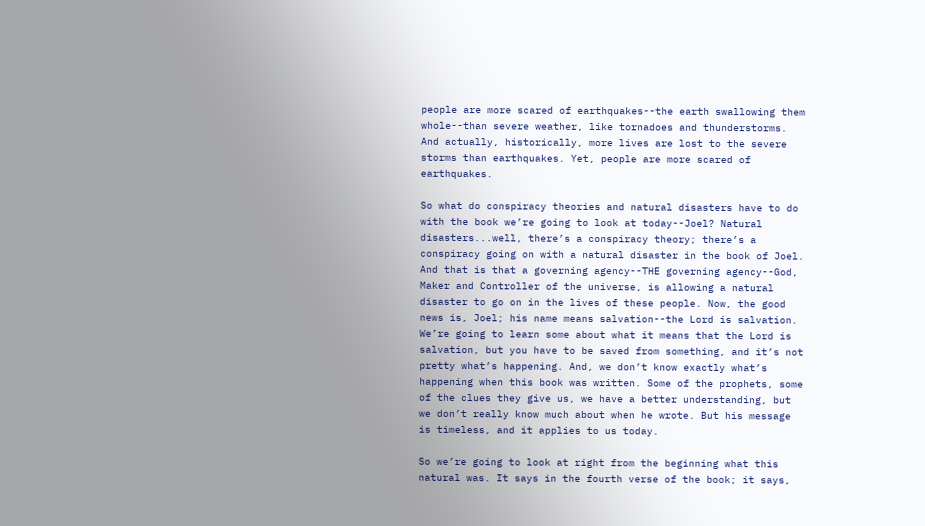people are more scared of earthquakes--the earth swallowing them whole--than severe weather, like tornadoes and thunderstorms. And actually, historically, more lives are lost to the severe storms than earthquakes. Yet, people are more scared of earthquakes.

So what do conspiracy theories and natural disasters have to do with the book we’re going to look at today--Joel? Natural disasters...well, there’s a conspiracy theory; there’s a conspiracy going on with a natural disaster in the book of Joel. And that is that a governing agency--THE governing agency--God, Maker and Controller of the universe, is allowing a natural disaster to go on in the lives of these people. Now, the good news is, Joel; his name means salvation--the Lord is salvation. We’re going to learn some about what it means that the Lord is salvation, but you have to be saved from something, and it’s not pretty what’s happening. And, we don’t know exactly what’s happening when this book was written. Some of the prophets, some of the clues they give us, we have a better understanding, but we don’t really know much about when he wrote. But his message is timeless, and it applies to us today.

So we’re going to look at right from the beginning what this natural was. It says in the fourth verse of the book; it says,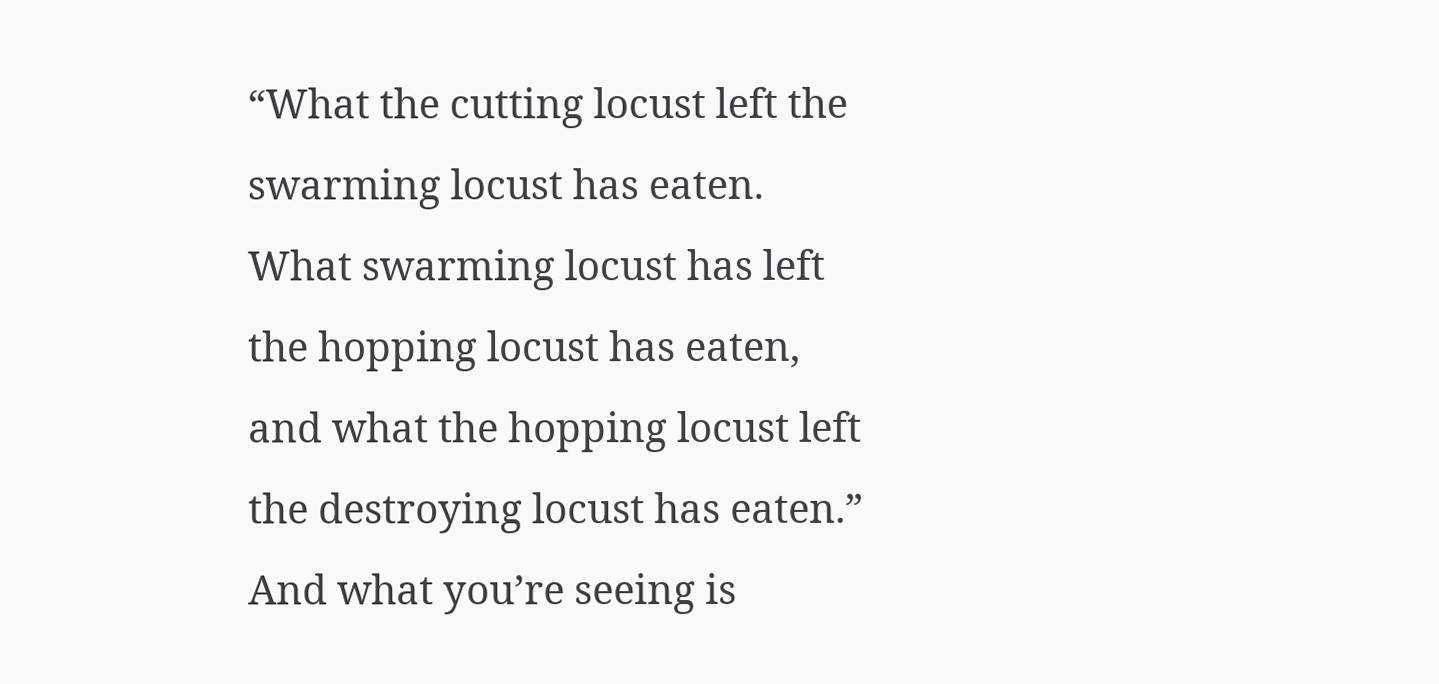“What the cutting locust left the swarming locust has eaten. What swarming locust has left the hopping locust has eaten, and what the hopping locust left the destroying locust has eaten.” And what you’re seeing is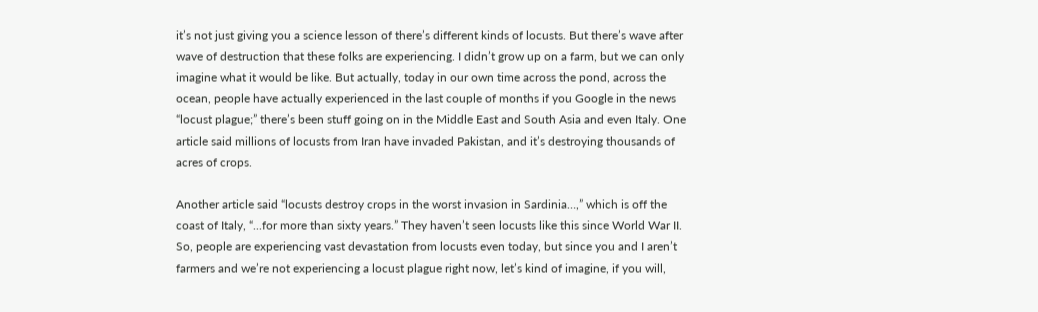it’s not just giving you a science lesson of there’s different kinds of locusts. But there’s wave after wave of destruction that these folks are experiencing. I didn’t grow up on a farm, but we can only imagine what it would be like. But actually, today in our own time across the pond, across the ocean, people have actually experienced in the last couple of months if you Google in the news “locust plague;” there’s been stuff going on in the Middle East and South Asia and even Italy. One article said millions of locusts from Iran have invaded Pakistan, and it’s destroying thousands of acres of crops.

Another article said “locusts destroy crops in the worst invasion in Sardinia…,” which is off the coast of Italy, “...for more than sixty years.” They haven’t seen locusts like this since World War II. So, people are experiencing vast devastation from locusts even today, but since you and I aren’t farmers and we’re not experiencing a locust plague right now, let’s kind of imagine, if you will,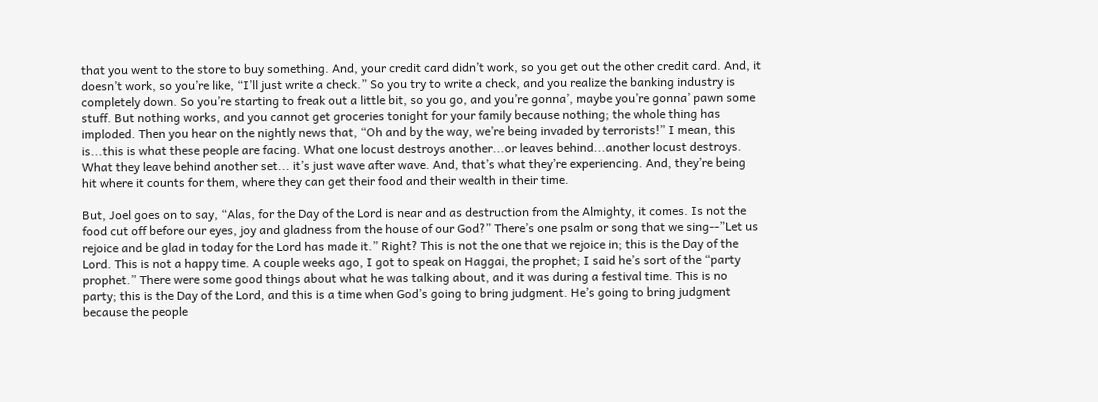that you went to the store to buy something. And, your credit card didn’t work, so you get out the other credit card. And, it doesn’t work, so you’re like, “I’ll just write a check.” So you try to write a check, and you realize the banking industry is completely down. So you’re starting to freak out a little bit, so you go, and you’re gonna’, maybe you’re gonna’ pawn some stuff. But nothing works, and you cannot get groceries tonight for your family because nothing; the whole thing has imploded. Then you hear on the nightly news that, “Oh and by the way, we’re being invaded by terrorists!” I mean, this is...this is what these people are facing. What one locust destroys another...or leaves behind...another locust destroys. What they leave behind another set... it’s just wave after wave. And, that’s what they’re experiencing. And, they’re being hit where it counts for them, where they can get their food and their wealth in their time.

But, Joel goes on to say, “Alas, for the Day of the Lord is near and as destruction from the Almighty, it comes. Is not the food cut off before our eyes, joy and gladness from the house of our God?” There’s one psalm or song that we sing--”Let us rejoice and be glad in today for the Lord has made it.” Right? This is not the one that we rejoice in; this is the Day of the Lord. This is not a happy time. A couple weeks ago, I got to speak on Haggai, the prophet; I said he’s sort of the “party prophet.” There were some good things about what he was talking about, and it was during a festival time. This is no party; this is the Day of the Lord, and this is a time when God’s going to bring judgment. He’s going to bring judgment because the people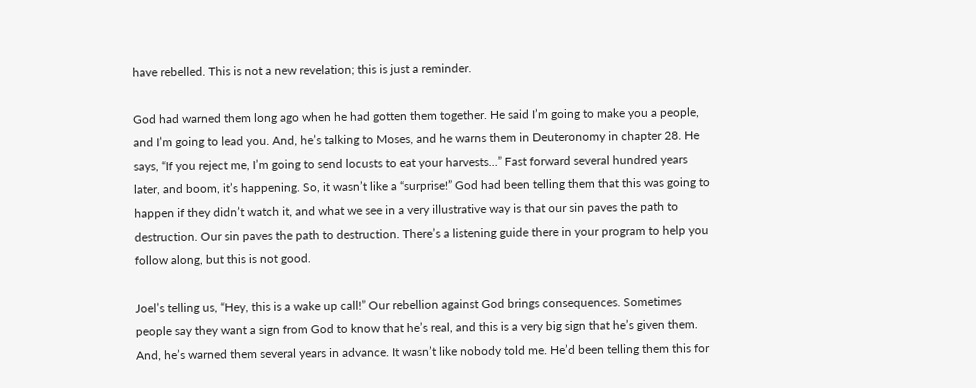have rebelled. This is not a new revelation; this is just a reminder.

God had warned them long ago when he had gotten them together. He said I’m going to make you a people, and I’m going to lead you. And, he’s talking to Moses, and he warns them in Deuteronomy in chapter 28. He says, “If you reject me, I’m going to send locusts to eat your harvests…” Fast forward several hundred years later, and boom, it’s happening. So, it wasn’t like a “surprise!” God had been telling them that this was going to happen if they didn’t watch it, and what we see in a very illustrative way is that our sin paves the path to destruction. Our sin paves the path to destruction. There’s a listening guide there in your program to help you follow along, but this is not good.

Joel’s telling us, “Hey, this is a wake up call!” Our rebellion against God brings consequences. Sometimes people say they want a sign from God to know that he’s real, and this is a very big sign that he’s given them. And, he’s warned them several years in advance. It wasn’t like nobody told me. He’d been telling them this for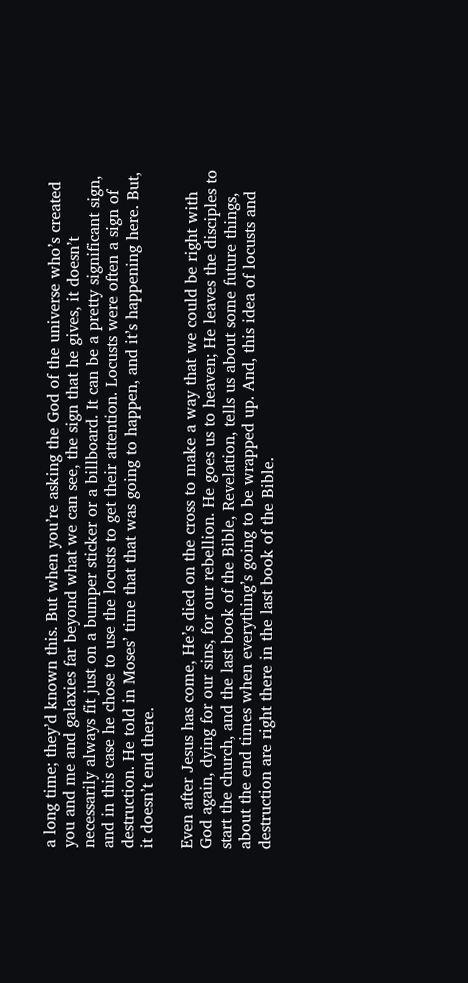a long time; they’d known this. But when you’re asking the God of the universe who’s created you and me and galaxies far beyond what we can see, the sign that he gives, it doesn’t necessarily always fit just on a bumper sticker or a billboard. It can be a pretty significant sign, and in this case he chose to use the locusts to get their attention. Locusts were often a sign of destruction. He told in Moses’ time that that was going to happen, and it’s happening here. But, it doesn’t end there.

Even after Jesus has come, He’s died on the cross to make a way that we could be right with God again, dying for our sins, for our rebellion. He goes us to heaven; He leaves the disciples to start the church, and the last book of the Bible, Revelation, tells us about some future things, about the end times when everything’s going to be wrapped up. And, this idea of locusts and destruction are right there in the last book of the Bible.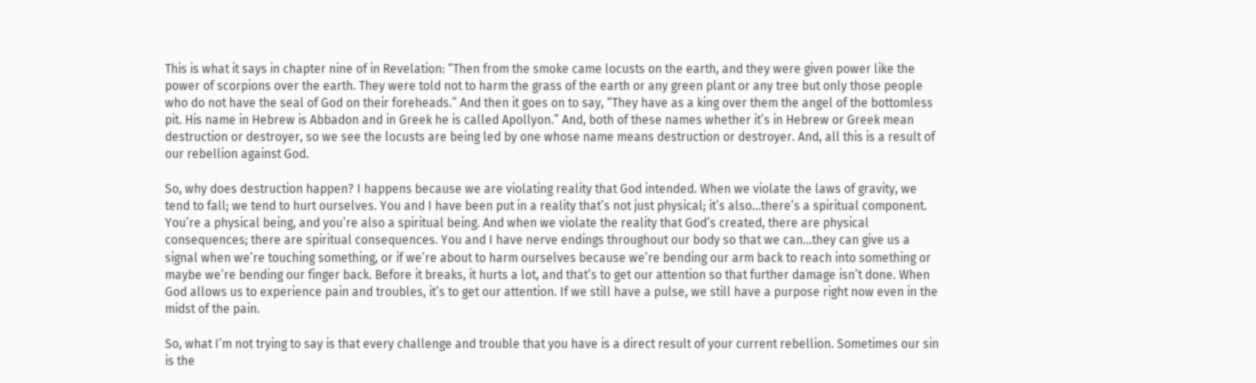This is what it says in chapter nine of in Revelation: “Then from the smoke came locusts on the earth, and they were given power like the power of scorpions over the earth. They were told not to harm the grass of the earth or any green plant or any tree but only those people who do not have the seal of God on their foreheads.” And then it goes on to say, “They have as a king over them the angel of the bottomless pit. His name in Hebrew is Abbadon and in Greek he is called Apollyon.” And, both of these names whether it’s in Hebrew or Greek mean destruction or destroyer, so we see the locusts are being led by one whose name means destruction or destroyer. And, all this is a result of our rebellion against God.

So, why does destruction happen? I happens because we are violating reality that God intended. When we violate the laws of gravity, we tend to fall; we tend to hurt ourselves. You and I have been put in a reality that’s not just physical; it’s also...there’s a spiritual component. You’re a physical being, and you’re also a spiritual being. And when we violate the reality that God’s created, there are physical consequences; there are spiritual consequences. You and I have nerve endings throughout our body so that we can...they can give us a signal when we’re touching something, or if we’re about to harm ourselves because we’re bending our arm back to reach into something or maybe we’re bending our finger back. Before it breaks, it hurts a lot, and that’s to get our attention so that further damage isn’t done. When God allows us to experience pain and troubles, it’s to get our attention. If we still have a pulse, we still have a purpose right now even in the midst of the pain.

So, what I’m not trying to say is that every challenge and trouble that you have is a direct result of your current rebellion. Sometimes our sin is the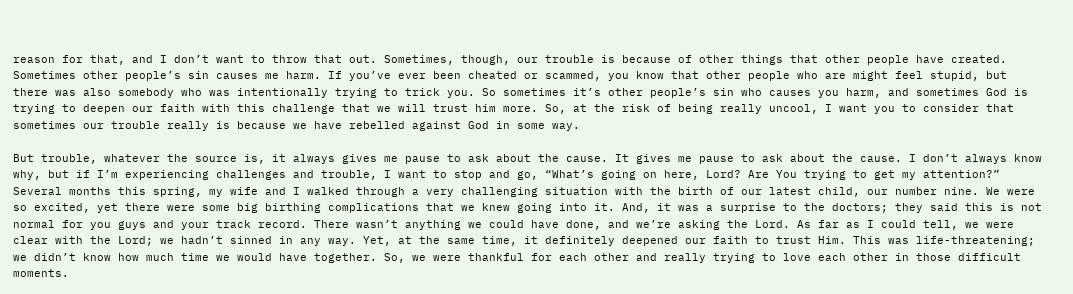reason for that, and I don’t want to throw that out. Sometimes, though, our trouble is because of other things that other people have created. Sometimes other people’s sin causes me harm. If you’ve ever been cheated or scammed, you know that other people who are might feel stupid, but there was also somebody who was intentionally trying to trick you. So sometimes it’s other people’s sin who causes you harm, and sometimes God is trying to deepen our faith with this challenge that we will trust him more. So, at the risk of being really uncool, I want you to consider that sometimes our trouble really is because we have rebelled against God in some way.

But trouble, whatever the source is, it always gives me pause to ask about the cause. It gives me pause to ask about the cause. I don’t always know why, but if I’m experiencing challenges and trouble, I want to stop and go, “What’s going on here, Lord? Are You trying to get my attention?” Several months this spring, my wife and I walked through a very challenging situation with the birth of our latest child, our number nine. We were so excited, yet there were some big birthing complications that we knew going into it. And, it was a surprise to the doctors; they said this is not normal for you guys and your track record. There wasn’t anything we could have done, and we’re asking the Lord. As far as I could tell, we were clear with the Lord; we hadn’t sinned in any way. Yet, at the same time, it definitely deepened our faith to trust Him. This was life-threatening; we didn’t know how much time we would have together. So, we were thankful for each other and really trying to love each other in those difficult moments.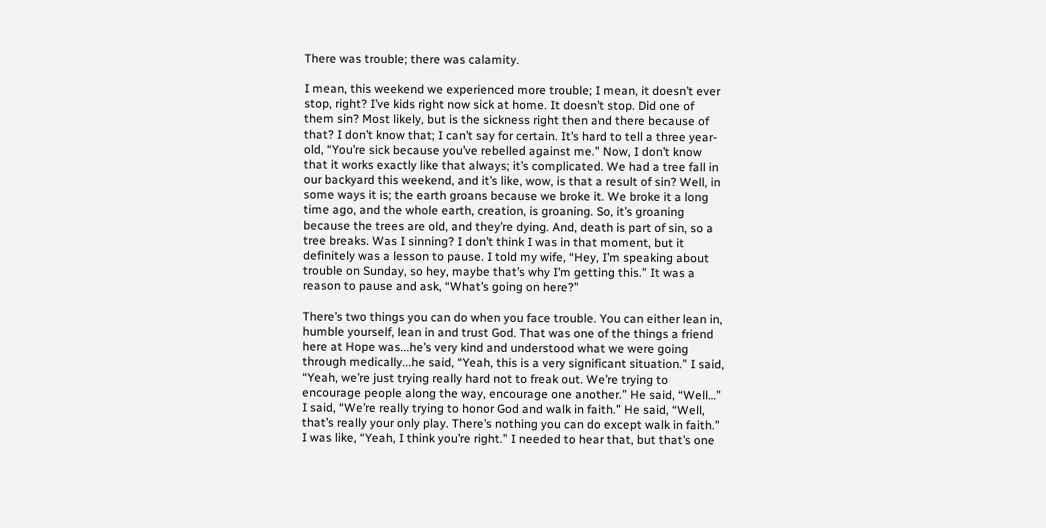There was trouble; there was calamity.

I mean, this weekend we experienced more trouble; I mean, it doesn’t ever stop, right? I’ve kids right now sick at home. It doesn’t stop. Did one of them sin? Most likely, but is the sickness right then and there because of that? I don’t know that; I can’t say for certain. It’s hard to tell a three year-old, “You’re sick because you’ve rebelled against me.” Now, I don’t know that it works exactly like that always; it’s complicated. We had a tree fall in our backyard this weekend, and it’s like, wow, is that a result of sin? Well, in some ways it is; the earth groans because we broke it. We broke it a long time ago, and the whole earth, creation, is groaning. So, it’s groaning because the trees are old, and they’re dying. And, death is part of sin, so a tree breaks. Was I sinning? I don’t think I was in that moment, but it definitely was a lesson to pause. I told my wife, “Hey, I’m speaking about trouble on Sunday, so hey, maybe that’s why I’m getting this.” It was a reason to pause and ask, “What’s going on here?”

There’s two things you can do when you face trouble. You can either lean in, humble yourself, lean in and trust God. That was one of the things a friend here at Hope was...he’s very kind and understood what we were going through medically...he said, “Yeah, this is a very significant situation.” I said, “Yeah, we’re just trying really hard not to freak out. We’re trying to encourage people along the way, encourage one another.” He said, “Well…” I said, “We’re really trying to honor God and walk in faith.” He said, “Well, that’s really your only play. There’s nothing you can do except walk in faith.” I was like, “Yeah, I think you’re right.” I needed to hear that, but that’s one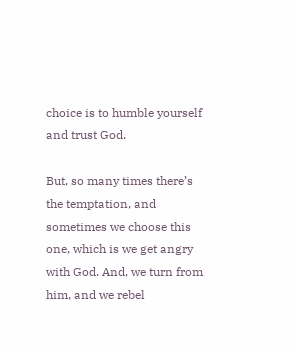choice is to humble yourself and trust God.

But, so many times there’s the temptation, and sometimes we choose this one, which is we get angry with God. And, we turn from him, and we rebel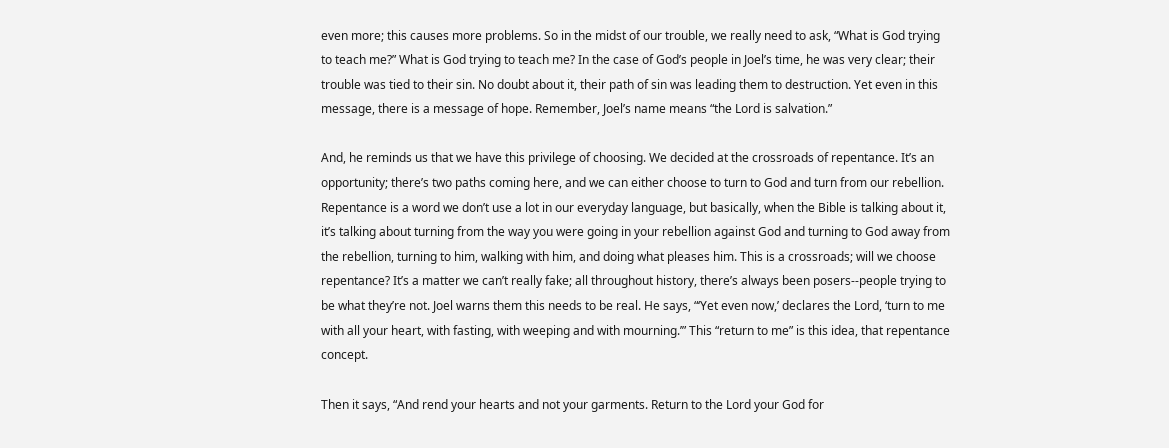even more; this causes more problems. So in the midst of our trouble, we really need to ask, “What is God trying to teach me?” What is God trying to teach me? In the case of God’s people in Joel’s time, he was very clear; their trouble was tied to their sin. No doubt about it, their path of sin was leading them to destruction. Yet even in this message, there is a message of hope. Remember, Joel’s name means “the Lord is salvation.”

And, he reminds us that we have this privilege of choosing. We decided at the crossroads of repentance. It’s an opportunity; there’s two paths coming here, and we can either choose to turn to God and turn from our rebellion. Repentance is a word we don’t use a lot in our everyday language, but basically, when the Bible is talking about it, it’s talking about turning from the way you were going in your rebellion against God and turning to God away from the rebellion, turning to him, walking with him, and doing what pleases him. This is a crossroads; will we choose repentance? It’s a matter we can’t really fake; all throughout history, there’s always been posers--people trying to be what they’re not. Joel warns them this needs to be real. He says, “‘Yet even now,’ declares the Lord, ‘turn to me with all your heart, with fasting, with weeping and with mourning.’” This “return to me” is this idea, that repentance concept.

Then it says, “And rend your hearts and not your garments. Return to the Lord your God for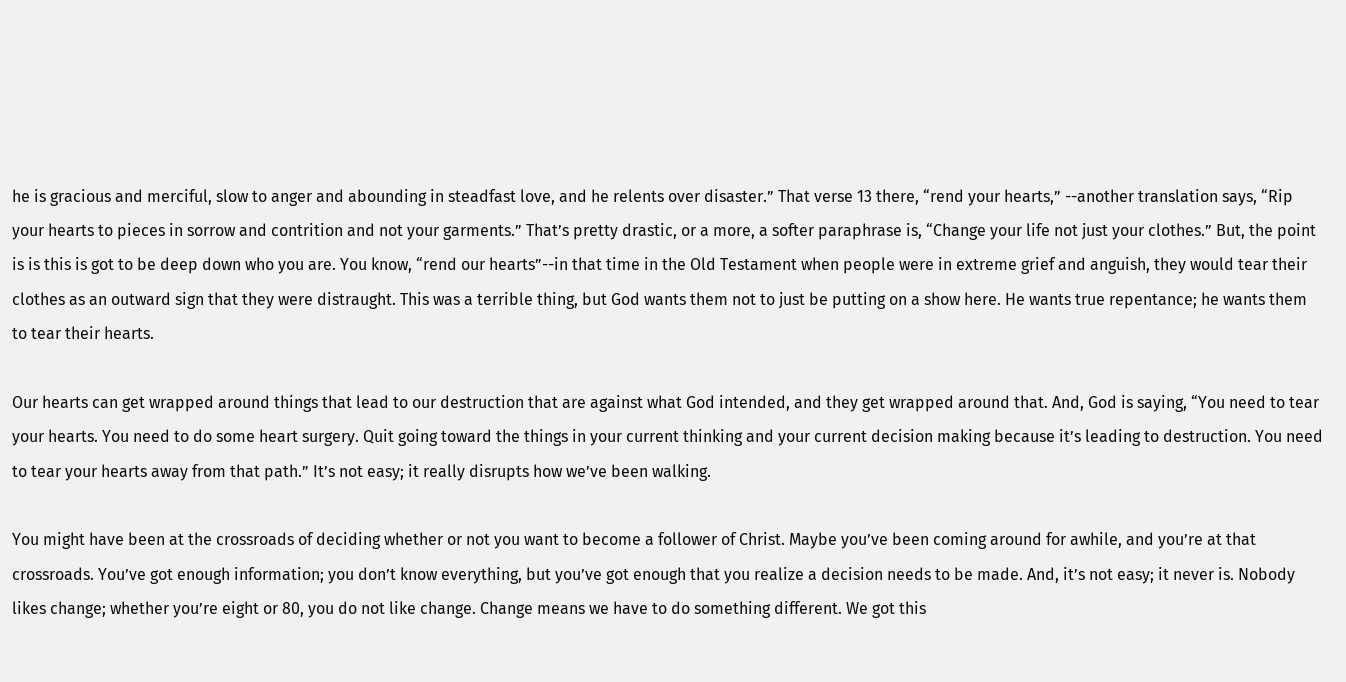he is gracious and merciful, slow to anger and abounding in steadfast love, and he relents over disaster.” That verse 13 there, “rend your hearts,” --another translation says, “Rip your hearts to pieces in sorrow and contrition and not your garments.” That’s pretty drastic, or a more, a softer paraphrase is, “Change your life not just your clothes.” But, the point is is this is got to be deep down who you are. You know, “rend our hearts”--in that time in the Old Testament when people were in extreme grief and anguish, they would tear their clothes as an outward sign that they were distraught. This was a terrible thing, but God wants them not to just be putting on a show here. He wants true repentance; he wants them to tear their hearts.

Our hearts can get wrapped around things that lead to our destruction that are against what God intended, and they get wrapped around that. And, God is saying, “You need to tear your hearts. You need to do some heart surgery. Quit going toward the things in your current thinking and your current decision making because it’s leading to destruction. You need to tear your hearts away from that path.” It’s not easy; it really disrupts how we’ve been walking.

You might have been at the crossroads of deciding whether or not you want to become a follower of Christ. Maybe you’ve been coming around for awhile, and you’re at that crossroads. You’ve got enough information; you don’t know everything, but you’ve got enough that you realize a decision needs to be made. And, it’s not easy; it never is. Nobody likes change; whether you’re eight or 80, you do not like change. Change means we have to do something different. We got this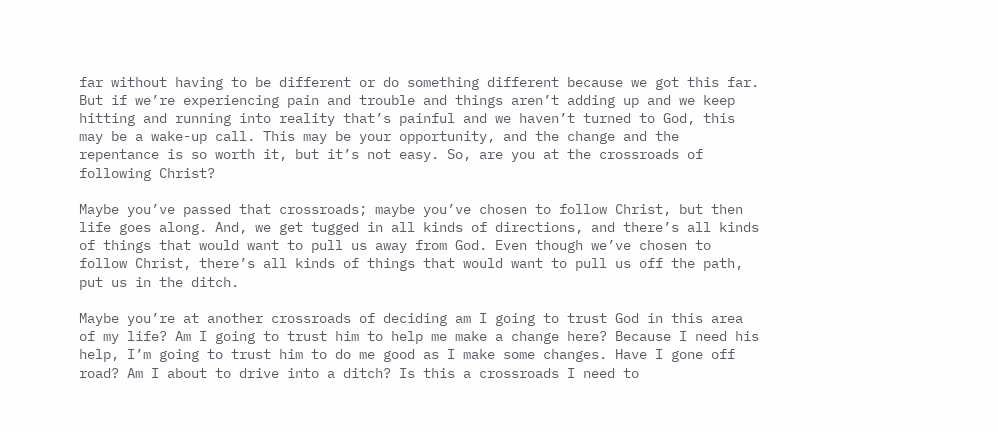far without having to be different or do something different because we got this far. But if we’re experiencing pain and trouble and things aren’t adding up and we keep hitting and running into reality that’s painful and we haven’t turned to God, this may be a wake-up call. This may be your opportunity, and the change and the repentance is so worth it, but it’s not easy. So, are you at the crossroads of following Christ?

Maybe you’ve passed that crossroads; maybe you’ve chosen to follow Christ, but then life goes along. And, we get tugged in all kinds of directions, and there’s all kinds of things that would want to pull us away from God. Even though we’ve chosen to follow Christ, there’s all kinds of things that would want to pull us off the path, put us in the ditch.

Maybe you’re at another crossroads of deciding am I going to trust God in this area of my life? Am I going to trust him to help me make a change here? Because I need his help, I’m going to trust him to do me good as I make some changes. Have I gone off road? Am I about to drive into a ditch? Is this a crossroads I need to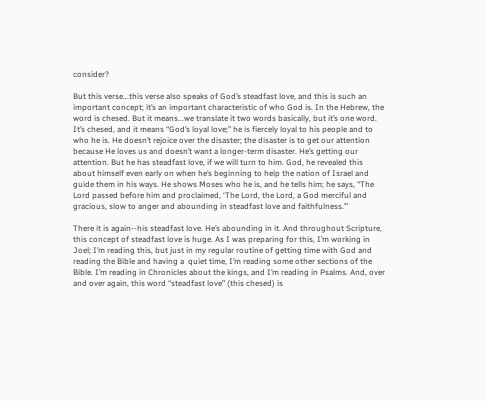consider?

But this verse...this verse also speaks of God’s steadfast love, and this is such an important concept; it’s an important characteristic of who God is. In the Hebrew, the word is chesed. But it means...we translate it two words basically, but it’s one word. It’s chesed, and it means “God’s loyal love;” he is fiercely loyal to his people and to who he is. He doesn’t rejoice over the disaster; the disaster is to get our attention because He loves us and doesn’t want a longer-term disaster. He’s getting our attention. But he has steadfast love, if we will turn to him. God, he revealed this about himself even early on when he’s beginning to help the nation of Israel and guide them in his ways. He shows Moses who he is, and he tells him; he says, “The Lord passed before him and proclaimed, ‘The Lord, the Lord, a God merciful and gracious, slow to anger and abounding in steadfast love and faithfulness.’”

There it is again--his steadfast love. He’s abounding in it. And throughout Scripture, this concept of steadfast love is huge. As I was preparing for this, I’m working in Joel; I’m reading this, but just in my regular routine of getting time with God and reading the Bible and having a  quiet time, I’m reading some other sections of the Bible. I’m reading in Chronicles about the kings, and I’m reading in Psalms. And, over and over again, this word “steadfast love” (this chesed) is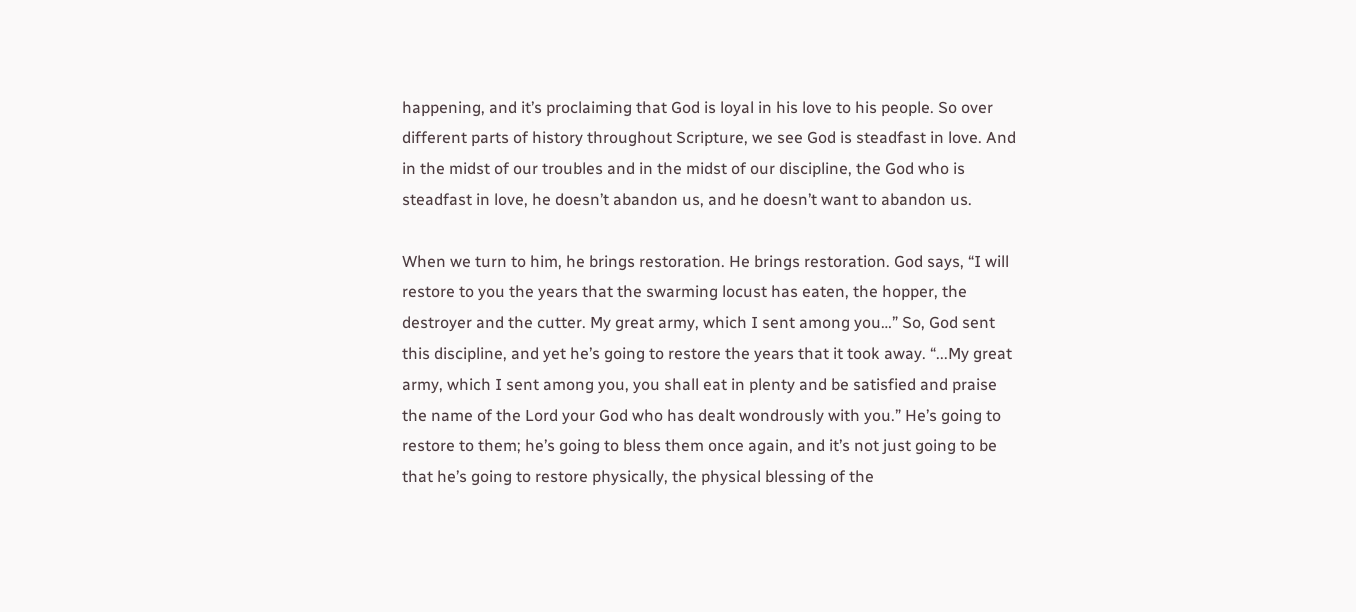happening, and it’s proclaiming that God is loyal in his love to his people. So over different parts of history throughout Scripture, we see God is steadfast in love. And in the midst of our troubles and in the midst of our discipline, the God who is steadfast in love, he doesn’t abandon us, and he doesn’t want to abandon us.

When we turn to him, he brings restoration. He brings restoration. God says, “I will restore to you the years that the swarming locust has eaten, the hopper, the destroyer and the cutter. My great army, which I sent among you…” So, God sent this discipline, and yet he’s going to restore the years that it took away. “...My great army, which I sent among you, you shall eat in plenty and be satisfied and praise the name of the Lord your God who has dealt wondrously with you.” He’s going to restore to them; he’s going to bless them once again, and it’s not just going to be that he’s going to restore physically, the physical blessing of the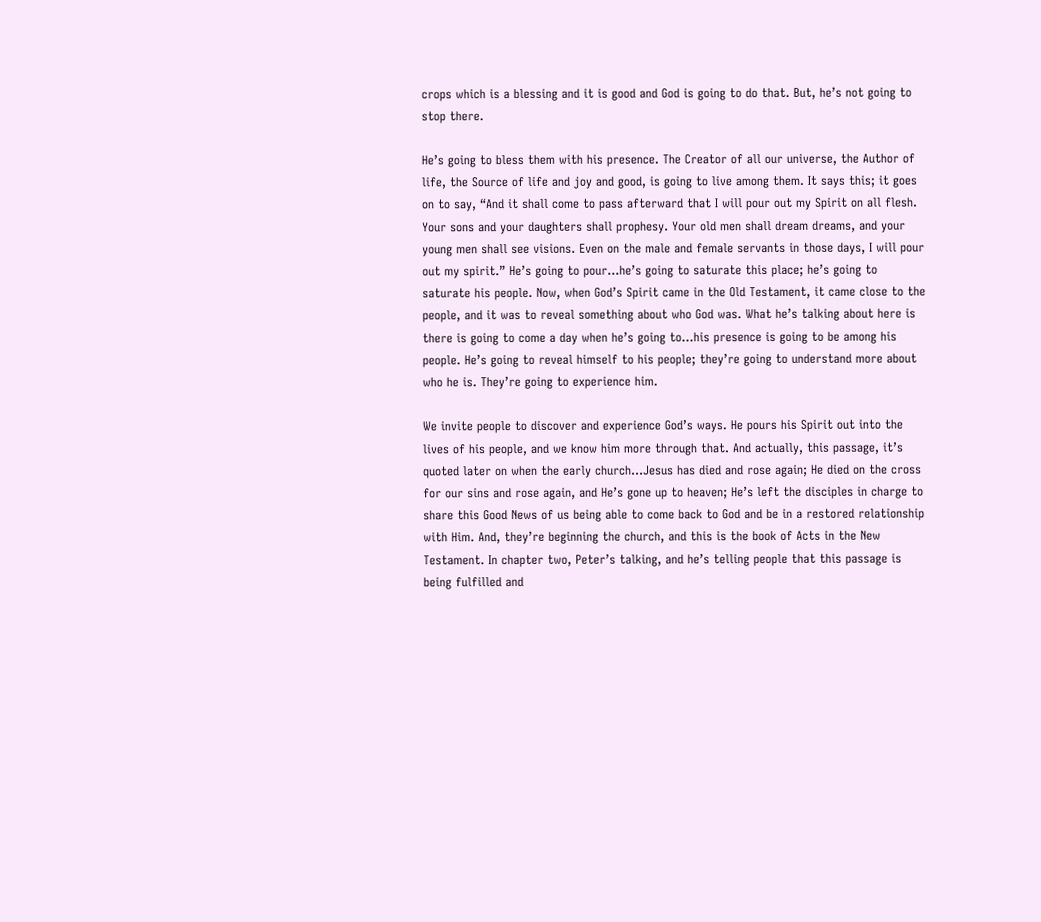crops which is a blessing and it is good and God is going to do that. But, he’s not going to stop there.

He’s going to bless them with his presence. The Creator of all our universe, the Author of life, the Source of life and joy and good, is going to live among them. It says this; it goes on to say, “And it shall come to pass afterward that I will pour out my Spirit on all flesh. Your sons and your daughters shall prophesy. Your old men shall dream dreams, and your young men shall see visions. Even on the male and female servants in those days, I will pour out my spirit.” He’s going to pour...he’s going to saturate this place; he’s going to saturate his people. Now, when God’s Spirit came in the Old Testament, it came close to the people, and it was to reveal something about who God was. What he’s talking about here is there is going to come a day when he’s going to...his presence is going to be among his people. He’s going to reveal himself to his people; they’re going to understand more about who he is. They’re going to experience him.

We invite people to discover and experience God’s ways. He pours his Spirit out into the lives of his people, and we know him more through that. And actually, this passage, it’s quoted later on when the early church...Jesus has died and rose again; He died on the cross for our sins and rose again, and He’s gone up to heaven; He’s left the disciples in charge to share this Good News of us being able to come back to God and be in a restored relationship with Him. And, they’re beginning the church, and this is the book of Acts in the New Testament. In chapter two, Peter’s talking, and he’s telling people that this passage is being fulfilled and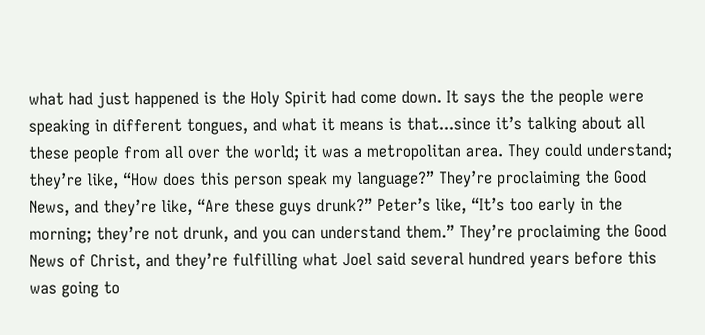what had just happened is the Holy Spirit had come down. It says the the people were speaking in different tongues, and what it means is that...since it’s talking about all these people from all over the world; it was a metropolitan area. They could understand; they’re like, “How does this person speak my language?” They’re proclaiming the Good News, and they’re like, “Are these guys drunk?” Peter’s like, “It’s too early in the morning; they’re not drunk, and you can understand them.” They’re proclaiming the Good News of Christ, and they’re fulfilling what Joel said several hundred years before this was going to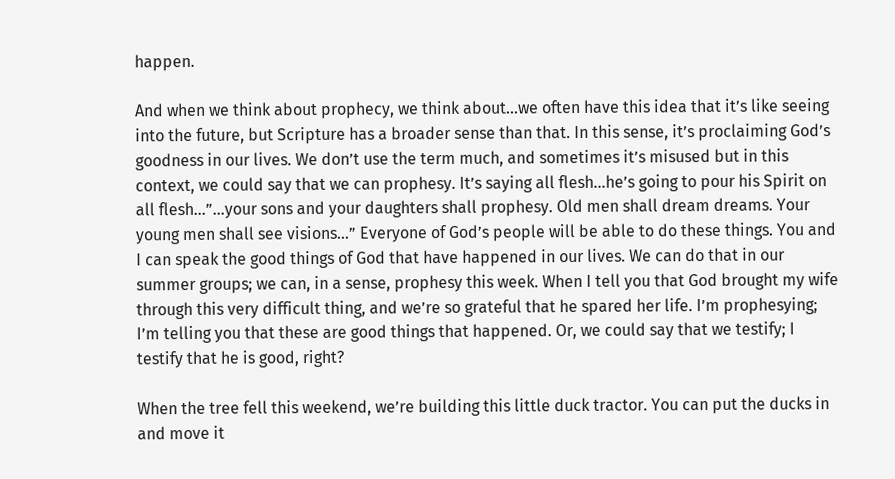happen.

And when we think about prophecy, we think about...we often have this idea that it’s like seeing into the future, but Scripture has a broader sense than that. In this sense, it’s proclaiming God’s goodness in our lives. We don’t use the term much, and sometimes it’s misused but in this context, we could say that we can prophesy. It’s saying all flesh...he’s going to pour his Spirit on all flesh…”...your sons and your daughters shall prophesy. Old men shall dream dreams. Your young men shall see visions…” Everyone of God’s people will be able to do these things. You and I can speak the good things of God that have happened in our lives. We can do that in our summer groups; we can, in a sense, prophesy this week. When I tell you that God brought my wife through this very difficult thing, and we’re so grateful that he spared her life. I’m prophesying; I’m telling you that these are good things that happened. Or, we could say that we testify; I testify that he is good, right?

When the tree fell this weekend, we’re building this little duck tractor. You can put the ducks in and move it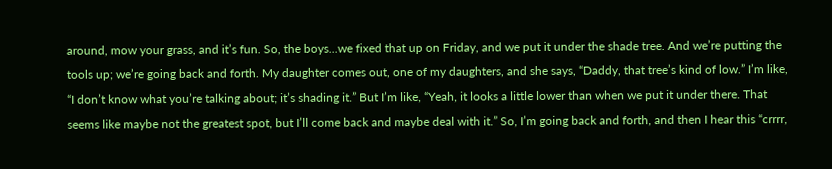around, mow your grass, and it’s fun. So, the boys...we fixed that up on Friday, and we put it under the shade tree. And we’re putting the tools up; we’re going back and forth. My daughter comes out, one of my daughters, and she says, “Daddy, that tree’s kind of low.” I’m like, “I don’t know what you’re talking about; it’s shading it.” But I’m like, “Yeah, it looks a little lower than when we put it under there. That seems like maybe not the greatest spot, but I’ll come back and maybe deal with it.” So, I’m going back and forth, and then I hear this “crrrr,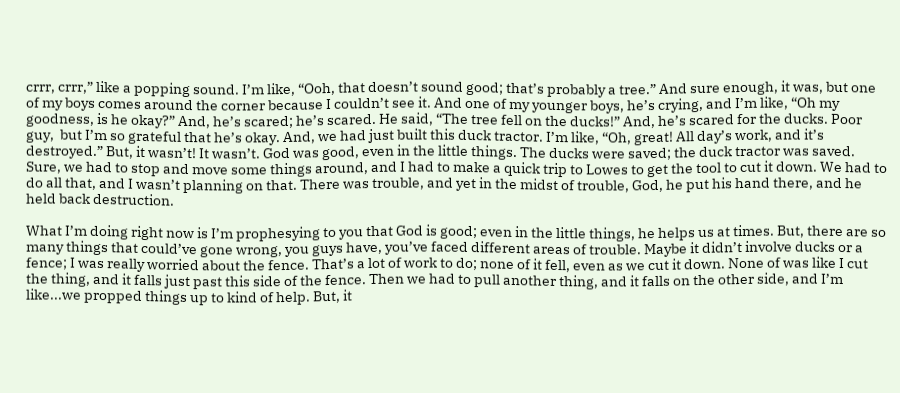crrr, crrr,” like a popping sound. I’m like, “Ooh, that doesn’t sound good; that’s probably a tree.” And sure enough, it was, but one of my boys comes around the corner because I couldn’t see it. And one of my younger boys, he’s crying, and I’m like, “Oh my goodness, is he okay?” And, he’s scared; he’s scared. He said, “The tree fell on the ducks!” And, he’s scared for the ducks. Poor guy,  but I’m so grateful that he’s okay. And, we had just built this duck tractor. I’m like, “Oh, great! All day’s work, and it’s destroyed.” But, it wasn’t! It wasn’t. God was good, even in the little things. The ducks were saved; the duck tractor was saved. Sure, we had to stop and move some things around, and I had to make a quick trip to Lowes to get the tool to cut it down. We had to do all that, and I wasn’t planning on that. There was trouble, and yet in the midst of trouble, God, he put his hand there, and he held back destruction.

What I’m doing right now is I’m prophesying to you that God is good; even in the little things, he helps us at times. But, there are so many things that could’ve gone wrong, you guys have, you’ve faced different areas of trouble. Maybe it didn’t involve ducks or a fence; I was really worried about the fence. That’s a lot of work to do; none of it fell, even as we cut it down. None of was like I cut the thing, and it falls just past this side of the fence. Then we had to pull another thing, and it falls on the other side, and I’m like...we propped things up to kind of help. But, it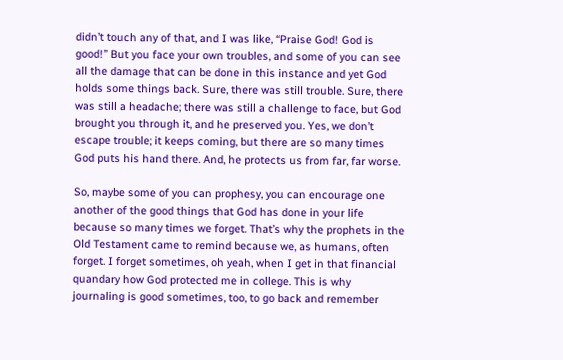didn’t touch any of that, and I was like, “Praise God! God is good!” But you face your own troubles, and some of you can see all the damage that can be done in this instance and yet God holds some things back. Sure, there was still trouble. Sure, there was still a headache; there was still a challenge to face, but God brought you through it, and he preserved you. Yes, we don’t escape trouble; it keeps coming, but there are so many times God puts his hand there. And, he protects us from far, far worse.

So, maybe some of you can prophesy, you can encourage one another of the good things that God has done in your life because so many times we forget. That’s why the prophets in the Old Testament came to remind because we, as humans, often forget. I forget sometimes, oh yeah, when I get in that financial quandary how God protected me in college. This is why journaling is good sometimes, too, to go back and remember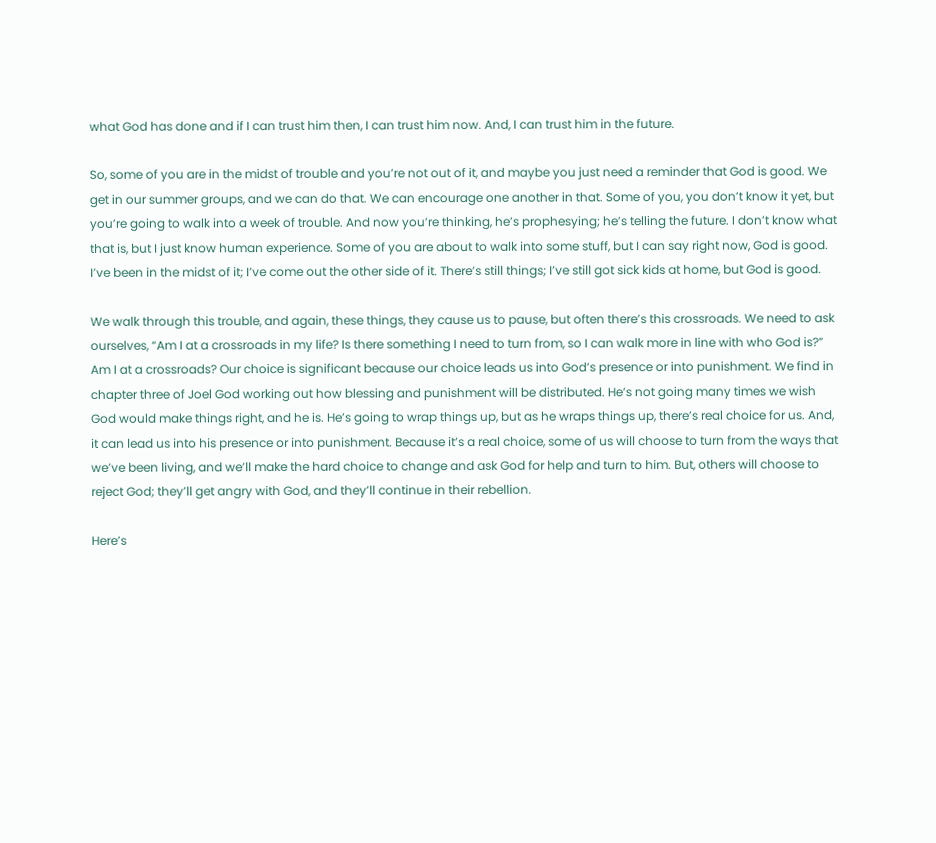what God has done and if I can trust him then, I can trust him now. And, I can trust him in the future.

So, some of you are in the midst of trouble and you’re not out of it, and maybe you just need a reminder that God is good. We get in our summer groups, and we can do that. We can encourage one another in that. Some of you, you don’t know it yet, but you’re going to walk into a week of trouble. And now you’re thinking, he’s prophesying; he’s telling the future. I don’t know what that is, but I just know human experience. Some of you are about to walk into some stuff, but I can say right now, God is good. I’ve been in the midst of it; I’ve come out the other side of it. There’s still things; I’ve still got sick kids at home, but God is good.

We walk through this trouble, and again, these things, they cause us to pause, but often there’s this crossroads. We need to ask ourselves, “Am I at a crossroads in my life? Is there something I need to turn from, so I can walk more in line with who God is?” Am I at a crossroads? Our choice is significant because our choice leads us into God’s presence or into punishment. We find in chapter three of Joel God working out how blessing and punishment will be distributed. He’s not going many times we wish God would make things right, and he is. He’s going to wrap things up, but as he wraps things up, there’s real choice for us. And, it can lead us into his presence or into punishment. Because it’s a real choice, some of us will choose to turn from the ways that we’ve been living, and we’ll make the hard choice to change and ask God for help and turn to him. But, others will choose to reject God; they’ll get angry with God, and they’ll continue in their rebellion.

Here’s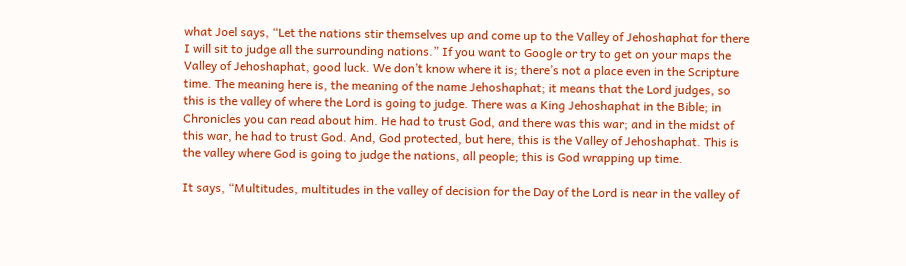what Joel says, “Let the nations stir themselves up and come up to the Valley of Jehoshaphat for there I will sit to judge all the surrounding nations.” If you want to Google or try to get on your maps the Valley of Jehoshaphat, good luck. We don’t know where it is; there’s not a place even in the Scripture time. The meaning here is, the meaning of the name Jehoshaphat; it means that the Lord judges, so this is the valley of where the Lord is going to judge. There was a King Jehoshaphat in the Bible; in Chronicles you can read about him. He had to trust God, and there was this war; and in the midst of this war, he had to trust God. And, God protected, but here, this is the Valley of Jehoshaphat. This is the valley where God is going to judge the nations, all people; this is God wrapping up time.

It says, “Multitudes, multitudes in the valley of decision for the Day of the Lord is near in the valley of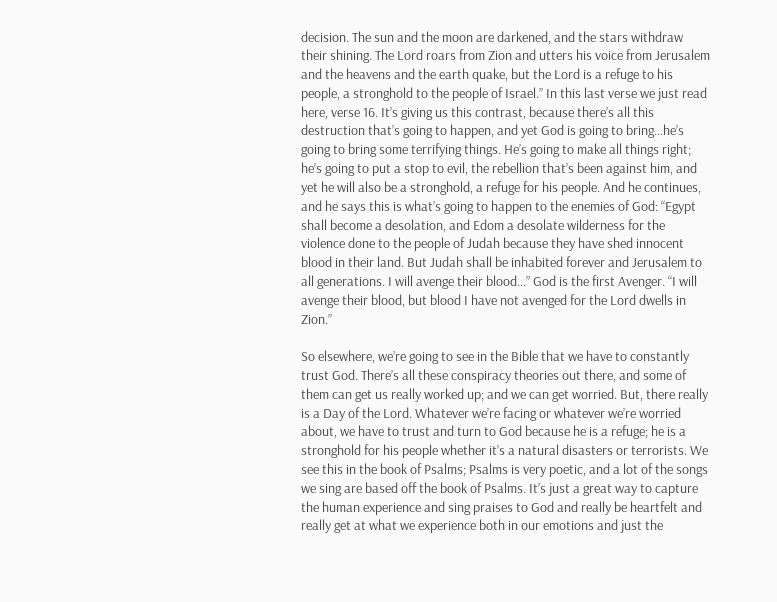decision. The sun and the moon are darkened, and the stars withdraw their shining. The Lord roars from Zion and utters his voice from Jerusalem and the heavens and the earth quake, but the Lord is a refuge to his people, a stronghold to the people of Israel.” In this last verse we just read here, verse 16. It’s giving us this contrast, because there’s all this destruction that’s going to happen, and yet God is going to bring...he’s going to bring some terrifying things. He’s going to make all things right; he’s going to put a stop to evil, the rebellion that’s been against him, and yet he will also be a stronghold, a refuge for his people. And he continues, and he says this is what’s going to happen to the enemies of God: “Egypt shall become a desolation, and Edom a desolate wilderness for the violence done to the people of Judah because they have shed innocent blood in their land. But Judah shall be inhabited forever and Jerusalem to all generations. I will avenge their blood…” God is the first Avenger. “I will avenge their blood, but blood I have not avenged for the Lord dwells in Zion.”

So elsewhere, we’re going to see in the Bible that we have to constantly trust God. There’s all these conspiracy theories out there, and some of them can get us really worked up; and we can get worried. But, there really is a Day of the Lord. Whatever we’re facing or whatever we’re worried about, we have to trust and turn to God because he is a refuge; he is a stronghold for his people whether it’s a natural disasters or terrorists. We see this in the book of Psalms; Psalms is very poetic, and a lot of the songs we sing are based off the book of Psalms. It’s just a great way to capture the human experience and sing praises to God and really be heartfelt and really get at what we experience both in our emotions and just the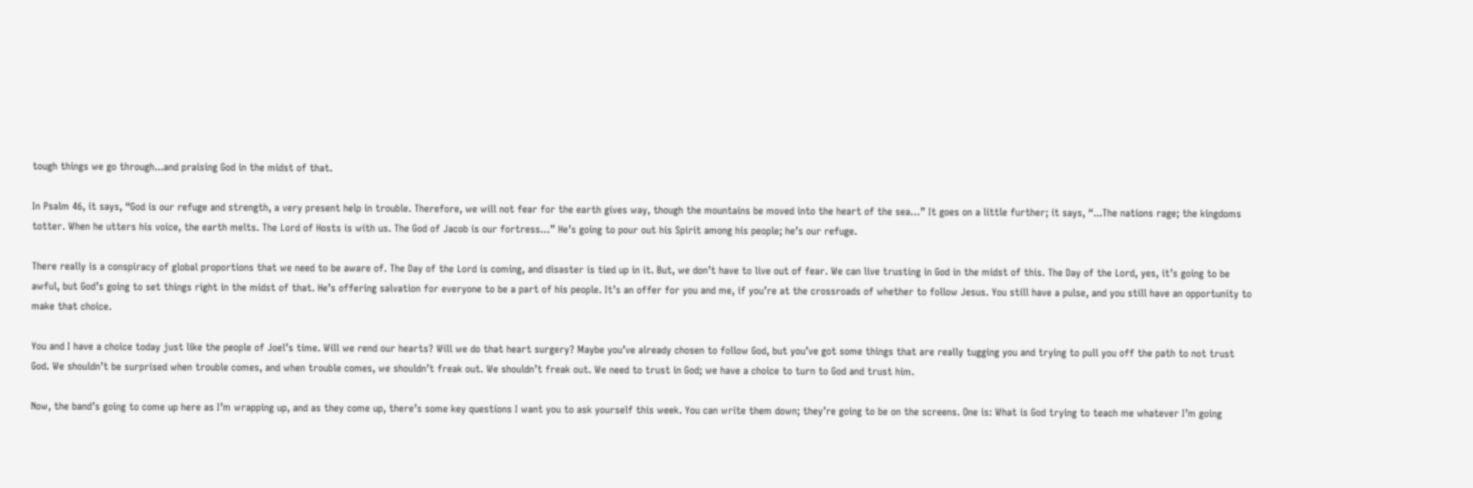tough things we go through...and praising God in the midst of that.

In Psalm 46, it says, “God is our refuge and strength, a very present help in trouble. Therefore, we will not fear for the earth gives way, though the mountains be moved into the heart of the sea…” It goes on a little further; it says, “...The nations rage; the kingdoms totter. When he utters his voice, the earth melts. The Lord of Hosts is with us. The God of Jacob is our fortress…” He’s going to pour out his Spirit among his people; he’s our refuge.

There really is a conspiracy of global proportions that we need to be aware of. The Day of the Lord is coming, and disaster is tied up in it. But, we don’t have to live out of fear. We can live trusting in God in the midst of this. The Day of the Lord, yes, it’s going to be awful, but God’s going to set things right in the midst of that. He’s offering salvation for everyone to be a part of his people. It’s an offer for you and me, if you’re at the crossroads of whether to follow Jesus. You still have a pulse, and you still have an opportunity to make that choice.

You and I have a choice today just like the people of Joel’s time. Will we rend our hearts? Will we do that heart surgery? Maybe you’ve already chosen to follow God, but you’ve got some things that are really tugging you and trying to pull you off the path to not trust God. We shouldn’t be surprised when trouble comes, and when trouble comes, we shouldn’t freak out. We shouldn’t freak out. We need to trust in God; we have a choice to turn to God and trust him.

Now, the band’s going to come up here as I’m wrapping up, and as they come up, there’s some key questions I want you to ask yourself this week. You can write them down; they’re going to be on the screens. One is: What is God trying to teach me whatever I’m going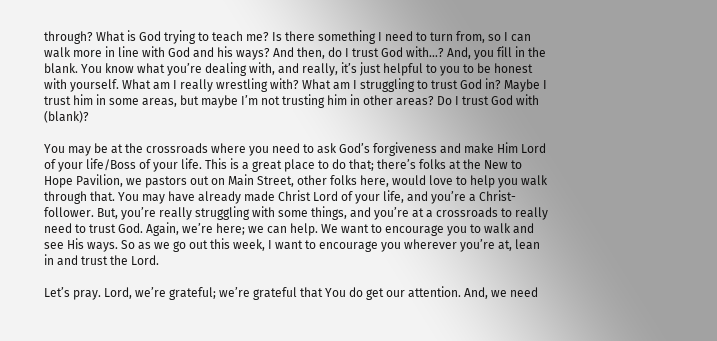through? What is God trying to teach me? Is there something I need to turn from, so I can walk more in line with God and his ways? And then, do I trust God with…? And, you fill in the blank. You know what you’re dealing with, and really, it’s just helpful to you to be honest with yourself. What am I really wrestling with? What am I struggling to trust God in? Maybe I trust him in some areas, but maybe I’m not trusting him in other areas? Do I trust God with (blank)?

You may be at the crossroads where you need to ask God’s forgiveness and make Him Lord of your life/Boss of your life. This is a great place to do that; there’s folks at the New to Hope Pavilion, we pastors out on Main Street, other folks here, would love to help you walk through that. You may have already made Christ Lord of your life, and you’re a Christ-follower. But, you’re really struggling with some things, and you’re at a crossroads to really need to trust God. Again, we’re here; we can help. We want to encourage you to walk and see His ways. So as we go out this week, I want to encourage you wherever you’re at, lean in and trust the Lord.

Let’s pray. Lord, we’re grateful; we’re grateful that You do get our attention. And, we need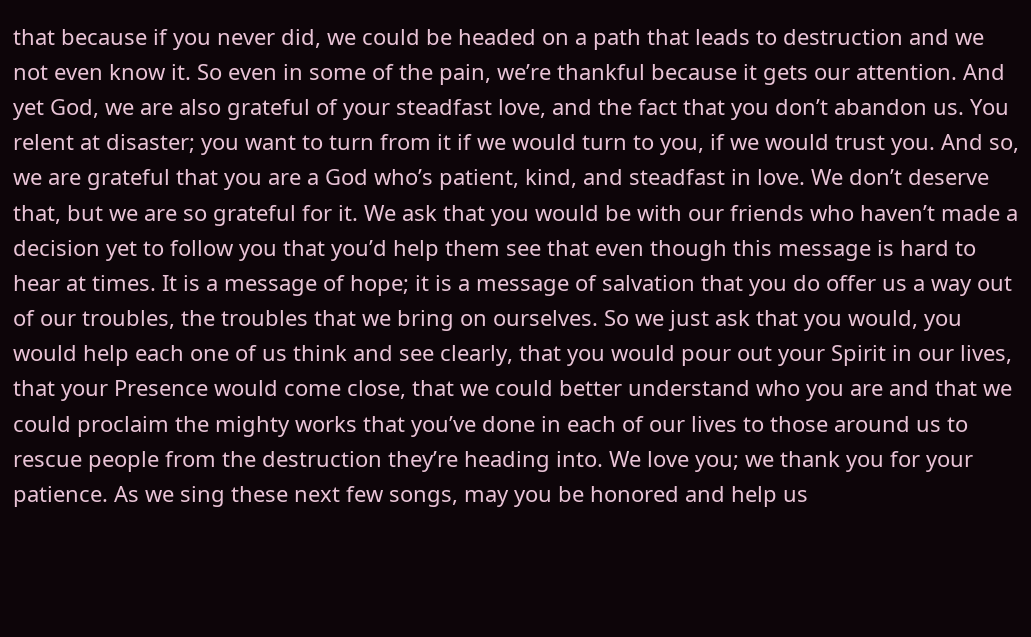that because if you never did, we could be headed on a path that leads to destruction and we not even know it. So even in some of the pain, we’re thankful because it gets our attention. And yet God, we are also grateful of your steadfast love, and the fact that you don’t abandon us. You relent at disaster; you want to turn from it if we would turn to you, if we would trust you. And so, we are grateful that you are a God who’s patient, kind, and steadfast in love. We don’t deserve that, but we are so grateful for it. We ask that you would be with our friends who haven’t made a decision yet to follow you that you’d help them see that even though this message is hard to hear at times. It is a message of hope; it is a message of salvation that you do offer us a way out of our troubles, the troubles that we bring on ourselves. So we just ask that you would, you would help each one of us think and see clearly, that you would pour out your Spirit in our lives, that your Presence would come close, that we could better understand who you are and that we could proclaim the mighty works that you’ve done in each of our lives to those around us to rescue people from the destruction they’re heading into. We love you; we thank you for your patience. As we sing these next few songs, may you be honored and help us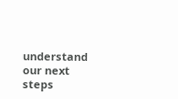understand our next steps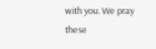with you. We pray these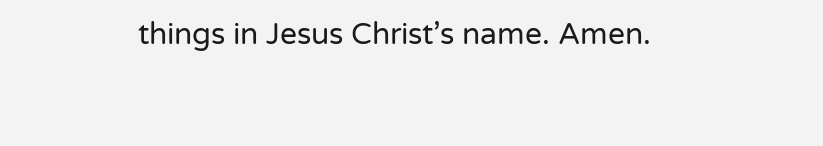things in Jesus Christ’s name. Amen.